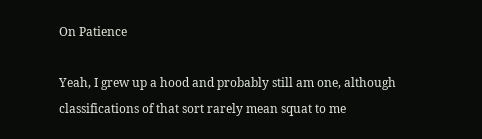On Patience

Yeah, I grew up a hood and probably still am one, although classifications of that sort rarely mean squat to me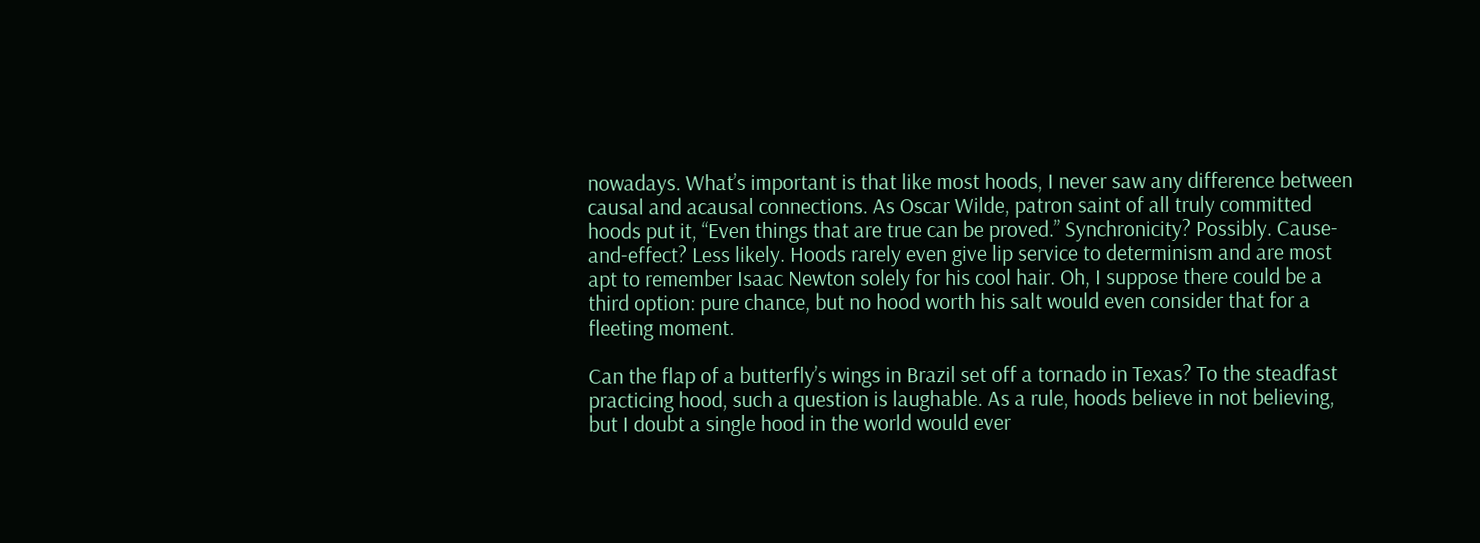nowadays. What’s important is that like most hoods, I never saw any difference between causal and acausal connections. As Oscar Wilde, patron saint of all truly committed hoods put it, “Even things that are true can be proved.” Synchronicity? Possibly. Cause-and-effect? Less likely. Hoods rarely even give lip service to determinism and are most apt to remember Isaac Newton solely for his cool hair. Oh, I suppose there could be a third option: pure chance, but no hood worth his salt would even consider that for a fleeting moment.

Can the flap of a butterfly’s wings in Brazil set off a tornado in Texas? To the steadfast practicing hood, such a question is laughable. As a rule, hoods believe in not believing, but I doubt a single hood in the world would ever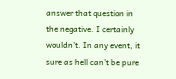answer that question in the negative. I certainly wouldn’t. In any event, it sure as hell can’t be pure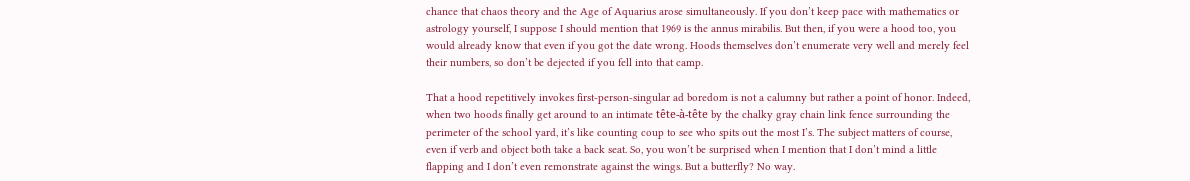chance that chaos theory and the Age of Aquarius arose simultaneously. If you don’t keep pace with mathematics or astrology yourself, I suppose I should mention that 1969 is the annus mirabilis. But then, if you were a hood too, you would already know that even if you got the date wrong. Hoods themselves don’t enumerate very well and merely feel their numbers, so don’t be dejected if you fell into that camp.

That a hood repetitively invokes first-person-singular ad boredom is not a calumny but rather a point of honor. Indeed, when two hoods finally get around to an intimate tête-à-tête by the chalky gray chain link fence surrounding the perimeter of the school yard, it’s like counting coup to see who spits out the most I’s. The subject matters of course, even if verb and object both take a back seat. So, you won’t be surprised when I mention that I don’t mind a little flapping and I don’t even remonstrate against the wings. But a butterfly? No way.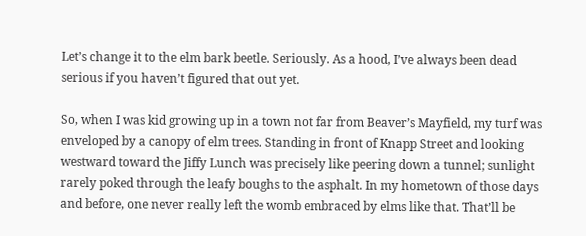Let’s change it to the elm bark beetle. Seriously. As a hood, I’ve always been dead serious if you haven’t figured that out yet.

So, when I was kid growing up in a town not far from Beaver’s Mayfield, my turf was enveloped by a canopy of elm trees. Standing in front of Knapp Street and looking westward toward the Jiffy Lunch was precisely like peering down a tunnel; sunlight rarely poked through the leafy boughs to the asphalt. In my hometown of those days and before, one never really left the womb embraced by elms like that. That’ll be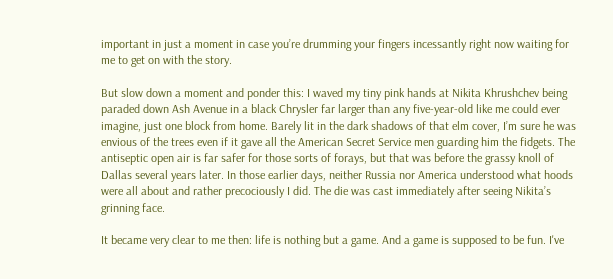important in just a moment in case you’re drumming your fingers incessantly right now waiting for me to get on with the story.

But slow down a moment and ponder this: I waved my tiny pink hands at Nikita Khrushchev being paraded down Ash Avenue in a black Chrysler far larger than any five-year-old like me could ever imagine, just one block from home. Barely lit in the dark shadows of that elm cover, I’m sure he was envious of the trees even if it gave all the American Secret Service men guarding him the fidgets. The antiseptic open air is far safer for those sorts of forays, but that was before the grassy knoll of Dallas several years later. In those earlier days, neither Russia nor America understood what hoods were all about and rather precociously I did. The die was cast immediately after seeing Nikita’s grinning face.

It became very clear to me then: life is nothing but a game. And a game is supposed to be fun. I've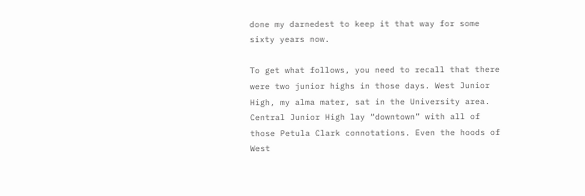done my darnedest to keep it that way for some sixty years now.

To get what follows, you need to recall that there were two junior highs in those days. West Junior High, my alma mater, sat in the University area. Central Junior High lay “downtown” with all of those Petula Clark connotations. Even the hoods of West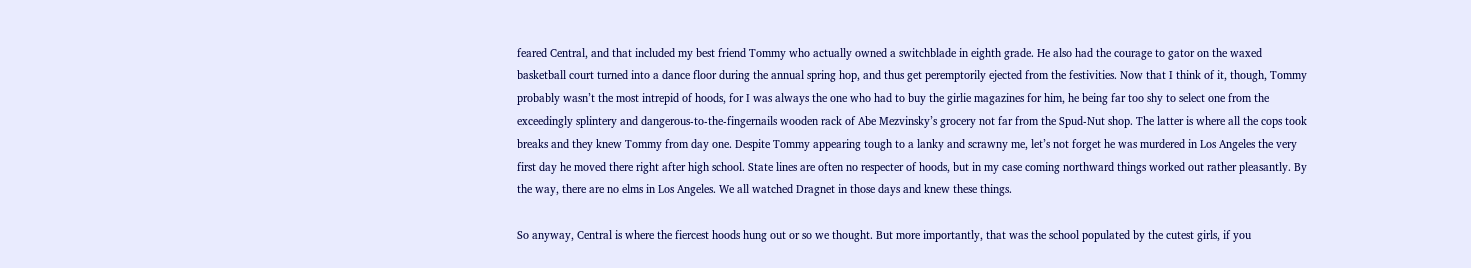feared Central, and that included my best friend Tommy who actually owned a switchblade in eighth grade. He also had the courage to gator on the waxed basketball court turned into a dance floor during the annual spring hop, and thus get peremptorily ejected from the festivities. Now that I think of it, though, Tommy probably wasn’t the most intrepid of hoods, for I was always the one who had to buy the girlie magazines for him, he being far too shy to select one from the exceedingly splintery and dangerous-to-the-fingernails wooden rack of Abe Mezvinsky’s grocery not far from the Spud-Nut shop. The latter is where all the cops took breaks and they knew Tommy from day one. Despite Tommy appearing tough to a lanky and scrawny me, let’s not forget he was murdered in Los Angeles the very first day he moved there right after high school. State lines are often no respecter of hoods, but in my case coming northward things worked out rather pleasantly. By the way, there are no elms in Los Angeles. We all watched Dragnet in those days and knew these things.

So anyway, Central is where the fiercest hoods hung out or so we thought. But more importantly, that was the school populated by the cutest girls, if you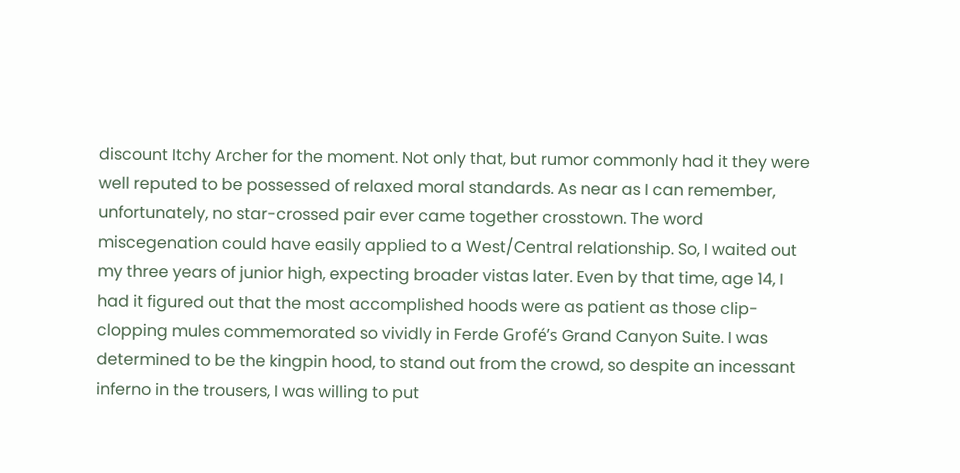discount Itchy Archer for the moment. Not only that, but rumor commonly had it they were well reputed to be possessed of relaxed moral standards. As near as I can remember, unfortunately, no star-crossed pair ever came together crosstown. The word miscegenation could have easily applied to a West/Central relationship. So, I waited out my three years of junior high, expecting broader vistas later. Even by that time, age 14, I had it figured out that the most accomplished hoods were as patient as those clip-clopping mules commemorated so vividly in Ferde Grofé’s Grand Canyon Suite. I was determined to be the kingpin hood, to stand out from the crowd, so despite an incessant inferno in the trousers, I was willing to put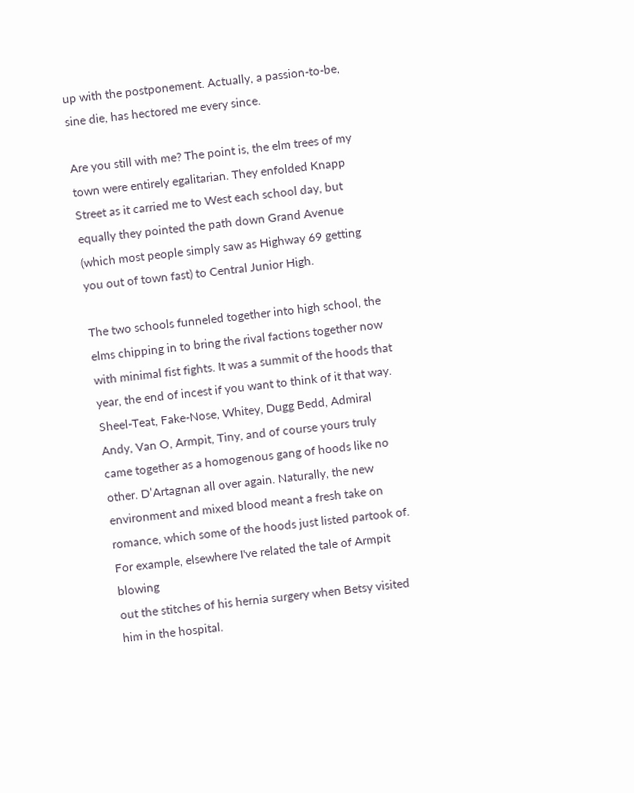up with the postponement. Actually, a passion-to-be, sine die, has hectored me every since.

Are you still with me? The point is, the elm trees of my town were entirely egalitarian. They enfolded Knapp Street as it carried me to West each school day, but equally they pointed the path down Grand Avenue (which most people simply saw as Highway 69 getting you out of town fast) to Central Junior High.

The two schools funneled together into high school, the elms chipping in to bring the rival factions together now with minimal fist fights. It was a summit of the hoods that year, the end of incest if you want to think of it that way. Sheel-Teat, Fake-Nose, Whitey, Dugg Bedd, Admiral Andy, Van O, Armpit, Tiny, and of course yours truly came together as a homogenous gang of hoods like no other. D’Artagnan all over again. Naturally, the new environment and mixed blood meant a fresh take on romance, which some of the hoods just listed partook of. For example, elsewhere I've related the tale of Armpit blowing
out the stitches of his hernia surgery when Betsy visited him in the hospital.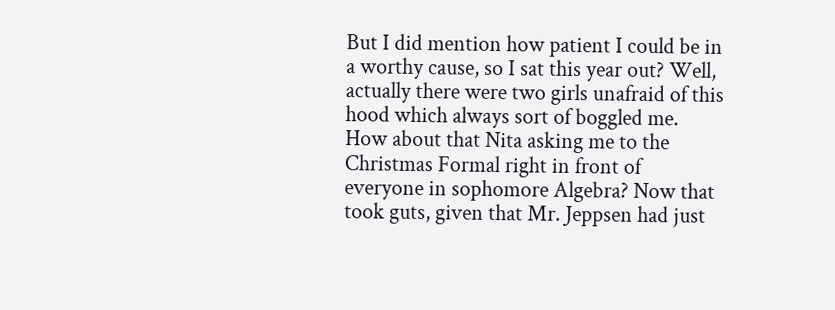But I did mention how patient I could be in a worthy cause, so I sat this year out? Well, actually there were two girls unafraid of this hood which always sort of boggled me. How about that Nita asking me to the Christmas Formal right in front of everyone in sophomore Algebra? Now that took guts, given that Mr. Jeppsen had just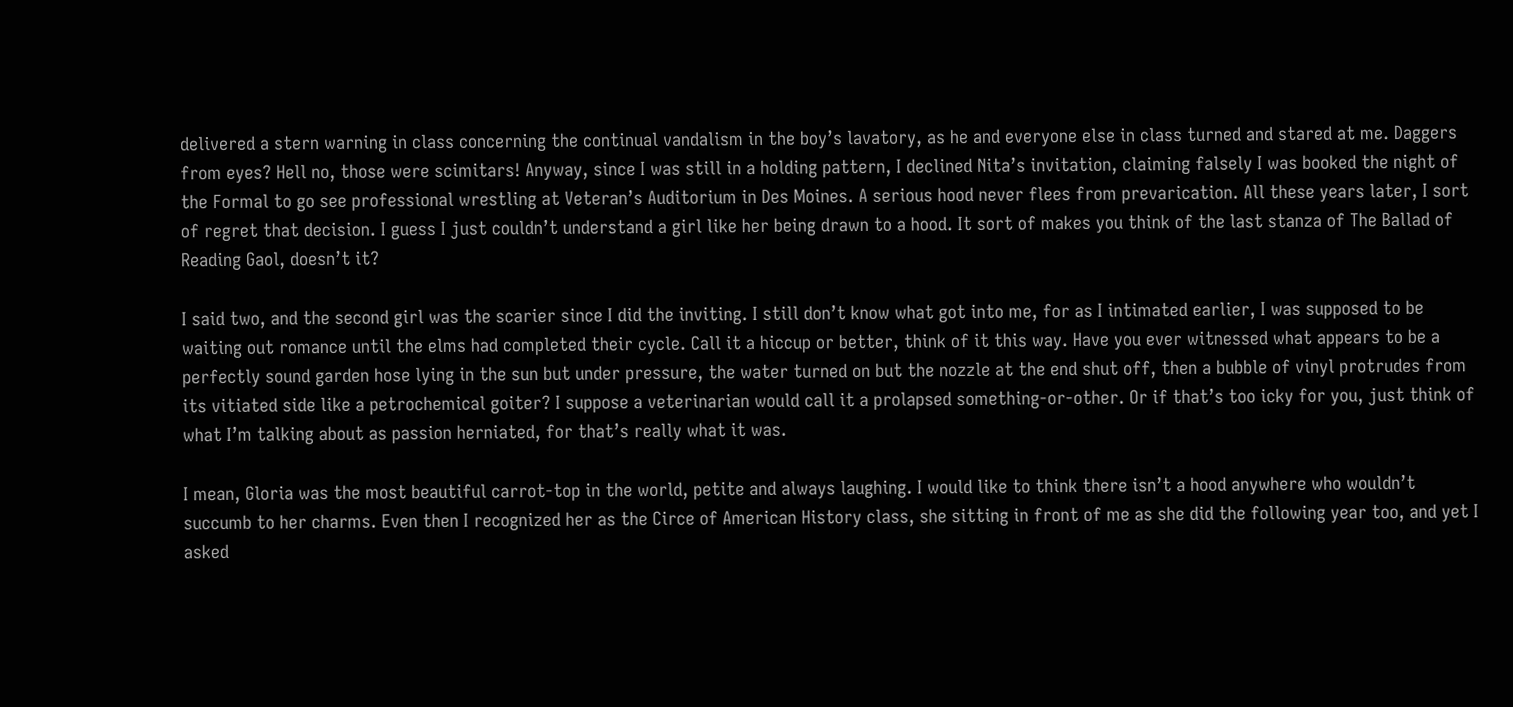delivered a stern warning in class concerning the continual vandalism in the boy’s lavatory, as he and everyone else in class turned and stared at me. Daggers from eyes? Hell no, those were scimitars! Anyway, since I was still in a holding pattern, I declined Nita’s invitation, claiming falsely I was booked the night of the Formal to go see professional wrestling at Veteran’s Auditorium in Des Moines. A serious hood never flees from prevarication. All these years later, I sort of regret that decision. I guess I just couldn’t understand a girl like her being drawn to a hood. It sort of makes you think of the last stanza of The Ballad of Reading Gaol, doesn’t it?

I said two, and the second girl was the scarier since I did the inviting. I still don’t know what got into me, for as I intimated earlier, I was supposed to be waiting out romance until the elms had completed their cycle. Call it a hiccup or better, think of it this way. Have you ever witnessed what appears to be a perfectly sound garden hose lying in the sun but under pressure, the water turned on but the nozzle at the end shut off, then a bubble of vinyl protrudes from its vitiated side like a petrochemical goiter? I suppose a veterinarian would call it a prolapsed something-or-other. Or if that’s too icky for you, just think of what I’m talking about as passion herniated, for that’s really what it was.

I mean, Gloria was the most beautiful carrot-top in the world, petite and always laughing. I would like to think there isn’t a hood anywhere who wouldn’t succumb to her charms. Even then I recognized her as the Circe of American History class, she sitting in front of me as she did the following year too, and yet I asked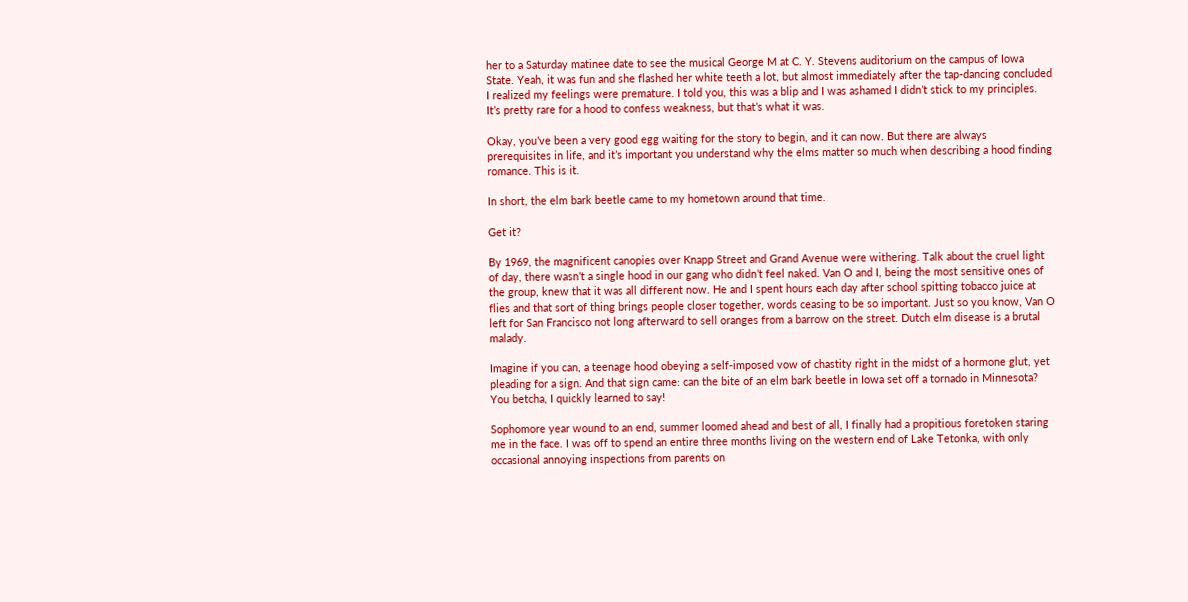her to a Saturday matinee date to see the musical George M at C. Y. Stevens auditorium on the campus of Iowa State. Yeah, it was fun and she flashed her white teeth a lot, but almost immediately after the tap-dancing concluded I realized my feelings were premature. I told you, this was a blip and I was ashamed I didn’t stick to my principles. It’s pretty rare for a hood to confess weakness, but that’s what it was.

Okay, you’ve been a very good egg waiting for the story to begin, and it can now. But there are always prerequisites in life, and it’s important you understand why the elms matter so much when describing a hood finding romance. This is it.

In short, the elm bark beetle came to my hometown around that time.

Get it?

By 1969, the magnificent canopies over Knapp Street and Grand Avenue were withering. Talk about the cruel light of day, there wasn’t a single hood in our gang who didn’t feel naked. Van O and I, being the most sensitive ones of the group, knew that it was all different now. He and I spent hours each day after school spitting tobacco juice at flies and that sort of thing brings people closer together, words ceasing to be so important. Just so you know, Van O left for San Francisco not long afterward to sell oranges from a barrow on the street. Dutch elm disease is a brutal malady.

Imagine if you can, a teenage hood obeying a self-imposed vow of chastity right in the midst of a hormone glut, yet pleading for a sign. And that sign came: can the bite of an elm bark beetle in Iowa set off a tornado in Minnesota? You betcha, I quickly learned to say!

Sophomore year wound to an end, summer loomed ahead and best of all, I finally had a propitious foretoken staring me in the face. I was off to spend an entire three months living on the western end of Lake Tetonka, with only occasional annoying inspections from parents on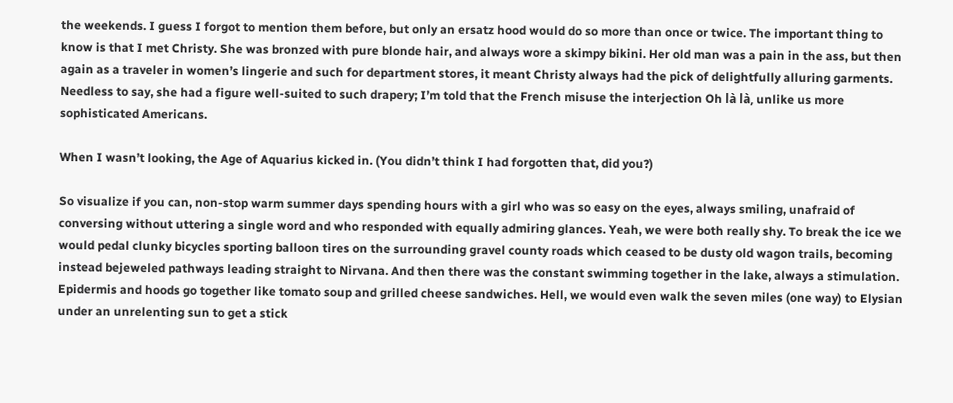the weekends. I guess I forgot to mention them before, but only an ersatz hood would do so more than once or twice. The important thing to know is that I met Christy. She was bronzed with pure blonde hair, and always wore a skimpy bikini. Her old man was a pain in the ass, but then again as a traveler in women’s lingerie and such for department stores, it meant Christy always had the pick of delightfully alluring garments. Needless to say, she had a figure well-suited to such drapery; I’m told that the French misuse the interjection Oh là là, unlike us more sophisticated Americans.

When I wasn’t looking, the Age of Aquarius kicked in. (You didn’t think I had forgotten that, did you?)

So visualize if you can, non-stop warm summer days spending hours with a girl who was so easy on the eyes, always smiling, unafraid of conversing without uttering a single word and who responded with equally admiring glances. Yeah, we were both really shy. To break the ice we would pedal clunky bicycles sporting balloon tires on the surrounding gravel county roads which ceased to be dusty old wagon trails, becoming instead bejeweled pathways leading straight to Nirvana. And then there was the constant swimming together in the lake, always a stimulation. Epidermis and hoods go together like tomato soup and grilled cheese sandwiches. Hell, we would even walk the seven miles (one way) to Elysian under an unrelenting sun to get a stick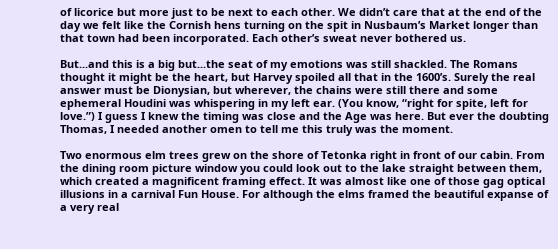of licorice but more just to be next to each other. We didn’t care that at the end of the day we felt like the Cornish hens turning on the spit in Nusbaum’s Market longer than that town had been incorporated. Each other’s sweat never bothered us.

But...and this is a big but...the seat of my emotions was still shackled. The Romans thought it might be the heart, but Harvey spoiled all that in the 1600’s. Surely the real answer must be Dionysian, but wherever, the chains were still there and some ephemeral Houdini was whispering in my left ear. (You know, “right for spite, left for love.”) I guess I knew the timing was close and the Age was here. But ever the doubting Thomas, I needed another omen to tell me this truly was the moment.

Two enormous elm trees grew on the shore of Tetonka right in front of our cabin. From the dining room picture window you could look out to the lake straight between them, which created a magnificent framing effect. It was almost like one of those gag optical illusions in a carnival Fun House. For although the elms framed the beautiful expanse of a very real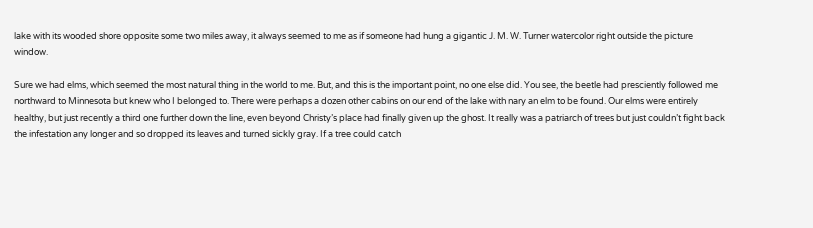lake with its wooded shore opposite some two miles away, it always seemed to me as if someone had hung a gigantic J. M. W. Turner watercolor right outside the picture window.

Sure we had elms, which seemed the most natural thing in the world to me. But, and this is the important point, no one else did. You see, the beetle had presciently followed me northward to Minnesota but knew who I belonged to. There were perhaps a dozen other cabins on our end of the lake with nary an elm to be found. Our elms were entirely healthy, but just recently a third one further down the line, even beyond Christy’s place had finally given up the ghost. It really was a patriarch of trees but just couldn’t fight back the infestation any longer and so dropped its leaves and turned sickly gray. If a tree could catch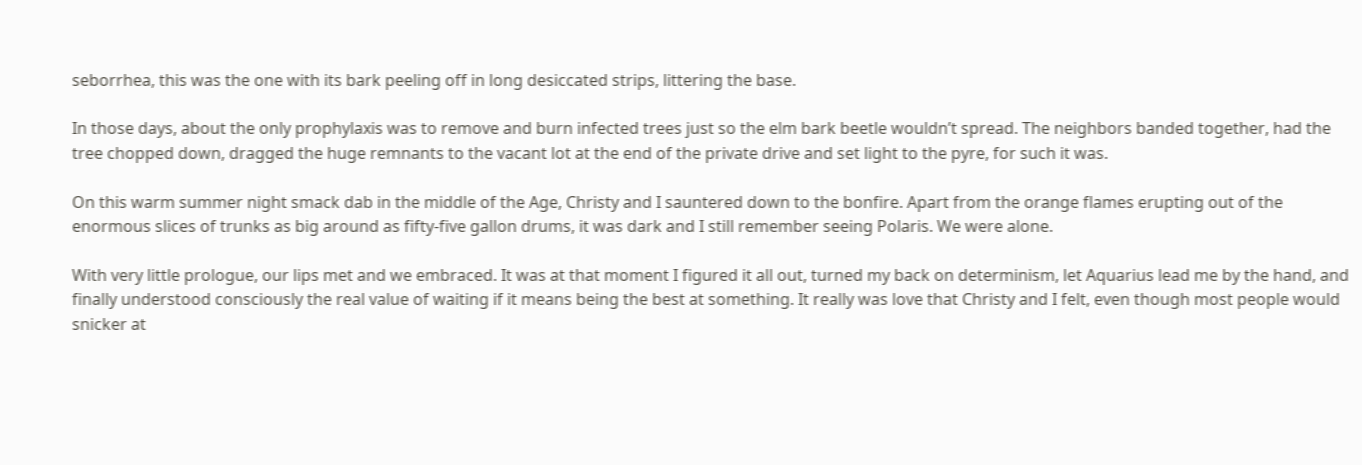seborrhea, this was the one with its bark peeling off in long desiccated strips, littering the base.

In those days, about the only prophylaxis was to remove and burn infected trees just so the elm bark beetle wouldn’t spread. The neighbors banded together, had the tree chopped down, dragged the huge remnants to the vacant lot at the end of the private drive and set light to the pyre, for such it was.

On this warm summer night smack dab in the middle of the Age, Christy and I sauntered down to the bonfire. Apart from the orange flames erupting out of the enormous slices of trunks as big around as fifty-five gallon drums, it was dark and I still remember seeing Polaris. We were alone.

With very little prologue, our lips met and we embraced. It was at that moment I figured it all out, turned my back on determinism, let Aquarius lead me by the hand, and finally understood consciously the real value of waiting if it means being the best at something. It really was love that Christy and I felt, even though most people would snicker at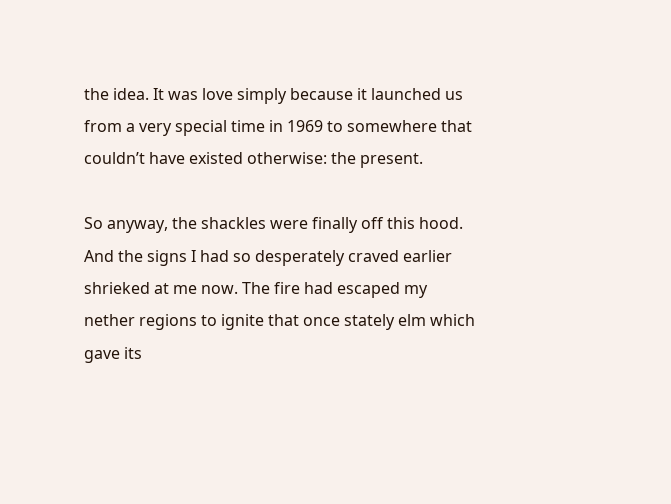the idea. It was love simply because it launched us from a very special time in 1969 to somewhere that couldn’t have existed otherwise: the present.

So anyway, the shackles were finally off this hood. And the signs I had so desperately craved earlier shrieked at me now. The fire had escaped my nether regions to ignite that once stately elm which gave its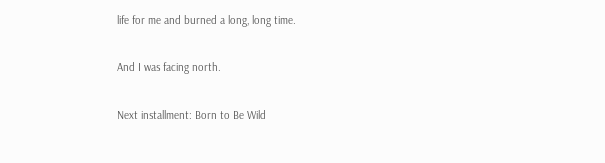life for me and burned a long, long time.

And I was facing north.

Next installment: Born to Be Wild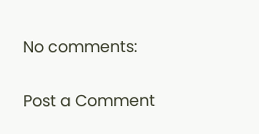No comments:

Post a Comment